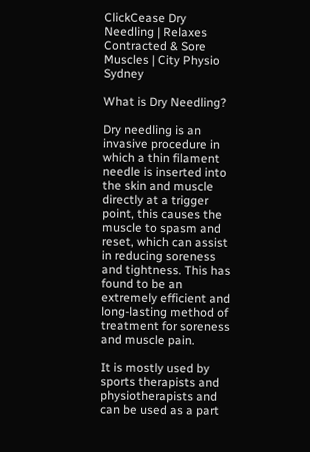ClickCease Dry Needling | Relaxes Contracted & Sore Muscles | City Physio Sydney

What is Dry Needling?

Dry needling is an invasive procedure in which a thin filament needle is inserted into the skin and muscle directly at a trigger point, this causes the muscle to spasm and reset, which can assist in reducing soreness and tightness. This has found to be an extremely efficient and long-lasting method of treatment for soreness and muscle pain.

It is mostly used by sports therapists and physiotherapists and can be used as a part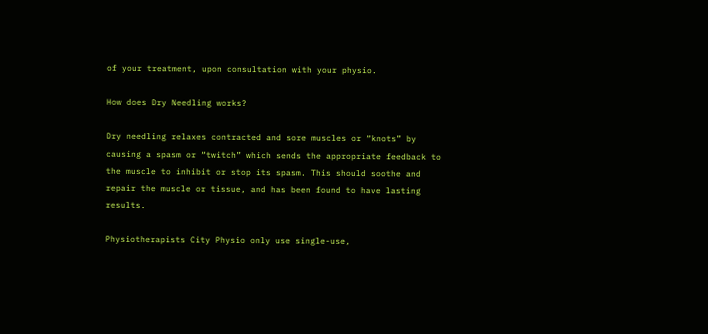of your treatment, upon consultation with your physio.

How does Dry Needling works?

Dry needling relaxes contracted and sore muscles or “knots” by causing a spasm or “twitch” which sends the appropriate feedback to the muscle to inhibit or stop its spasm. This should soothe and repair the muscle or tissue, and has been found to have lasting results.

Physiotherapists City Physio only use single-use,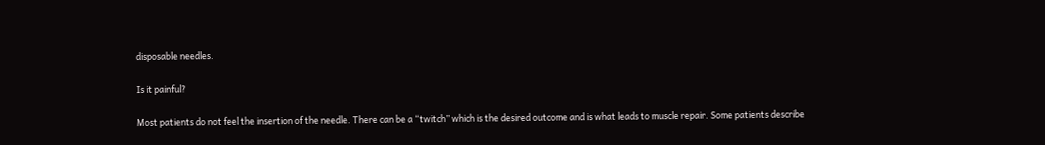disposable needles.

Is it painful?

Most patients do not feel the insertion of the needle. There can be a “twitch” which is the desired outcome and is what leads to muscle repair. Some patients describe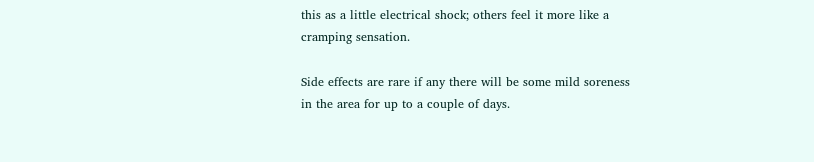this as a little electrical shock; others feel it more like a cramping sensation.

Side effects are rare if any there will be some mild soreness in the area for up to a couple of days.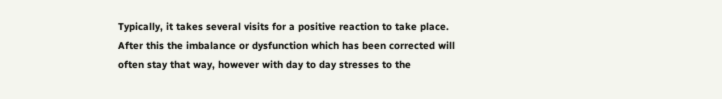Typically, it takes several visits for a positive reaction to take place. After this the imbalance or dysfunction which has been corrected will often stay that way, however with day to day stresses to the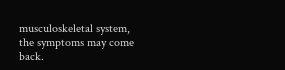musculoskeletal system, the symptoms may come back.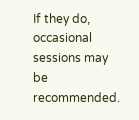If they do, occasional sessions may be recommended.